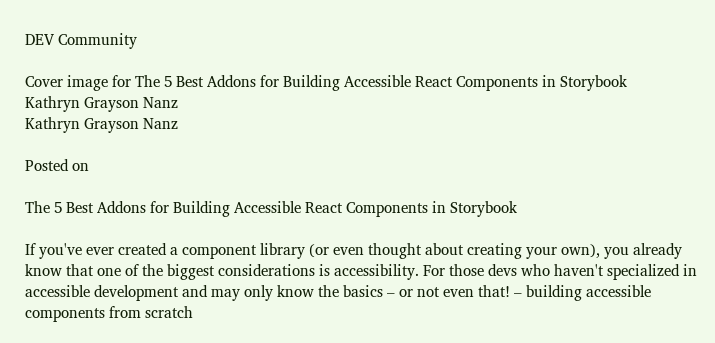DEV Community

Cover image for The 5 Best Addons for Building Accessible React Components in Storybook
Kathryn Grayson Nanz
Kathryn Grayson Nanz

Posted on

The 5 Best Addons for Building Accessible React Components in Storybook

If you've ever created a component library (or even thought about creating your own), you already know that one of the biggest considerations is accessibility. For those devs who haven't specialized in accessible development and may only know the basics – or not even that! – building accessible components from scratch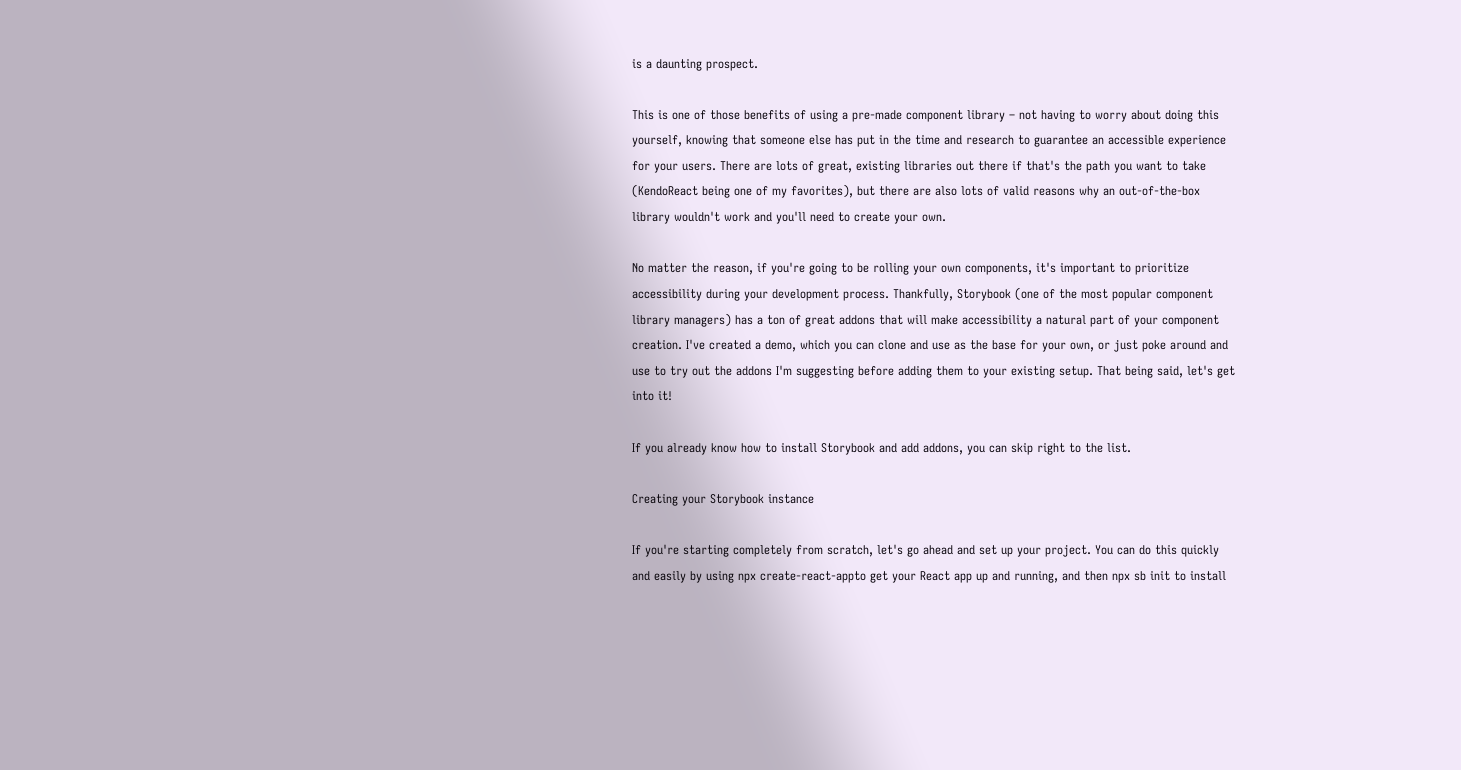is a daunting prospect.

This is one of those benefits of using a pre-made component library – not having to worry about doing this yourself, knowing that someone else has put in the time and research to guarantee an accessible experience for your users. There are lots of great, existing libraries out there if that's the path you want to take (KendoReact being one of my favorites), but there are also lots of valid reasons why an out-of-the-box library wouldn't work and you'll need to create your own.

No matter the reason, if you're going to be rolling your own components, it's important to prioritize accessibility during your development process. Thankfully, Storybook (one of the most popular component library managers) has a ton of great addons that will make accessibility a natural part of your component creation. I've created a demo, which you can clone and use as the base for your own, or just poke around and use to try out the addons I'm suggesting before adding them to your existing setup. That being said, let's get into it!

If you already know how to install Storybook and add addons, you can skip right to the list.

Creating your Storybook instance

If you're starting completely from scratch, let's go ahead and set up your project. You can do this quickly and easily by using npx create-react-appto get your React app up and running, and then npx sb init to install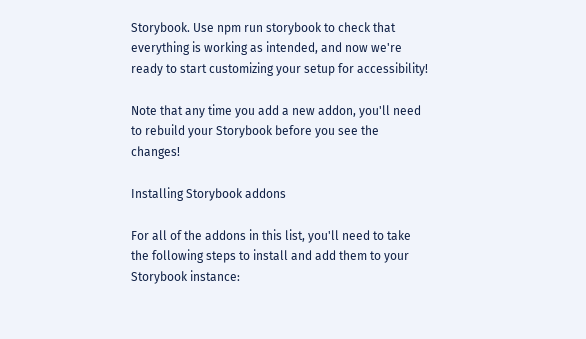Storybook. Use npm run storybook to check that everything is working as intended, and now we're ready to start customizing your setup for accessibility!

Note that any time you add a new addon, you'll need to rebuild your Storybook before you see the changes!

Installing Storybook addons

For all of the addons in this list, you'll need to take the following steps to install and add them to your Storybook instance: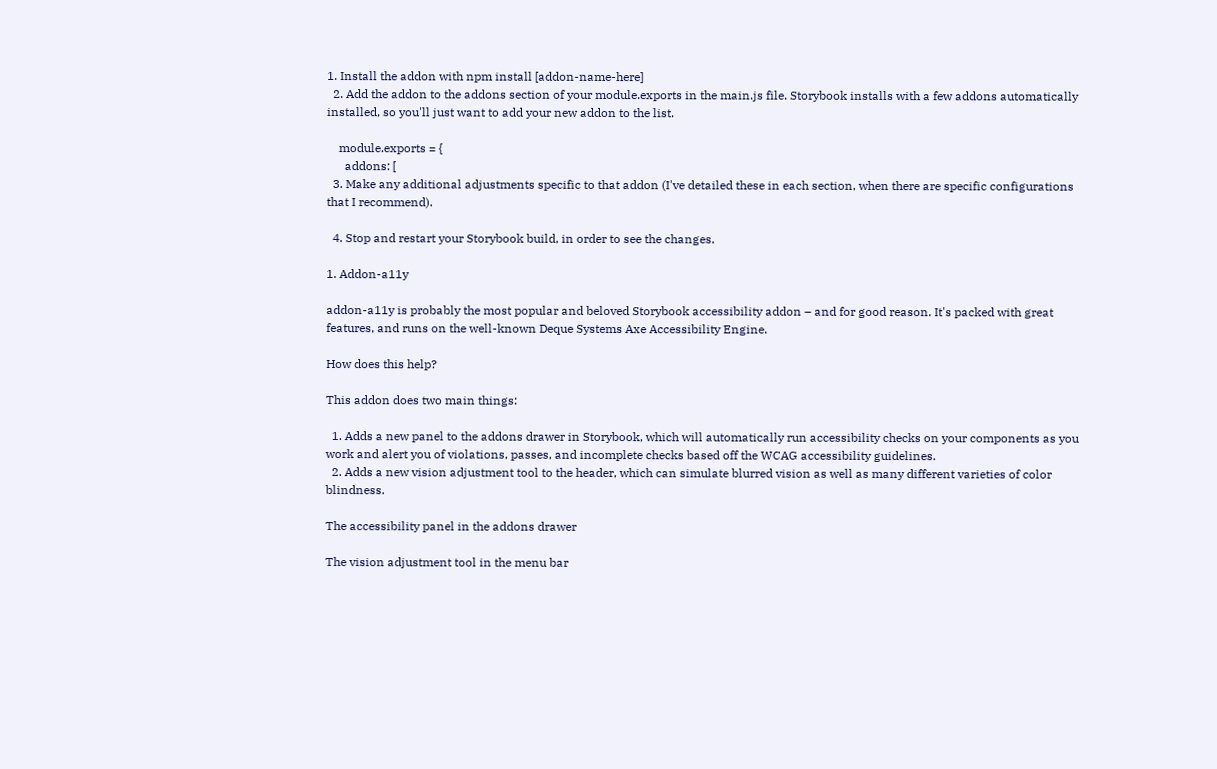1. Install the addon with npm install [addon-name-here]
  2. Add the addon to the addons section of your module.exports in the main.js file. Storybook installs with a few addons automatically installed, so you'll just want to add your new addon to the list.

    module.exports = {
      addons: [
  3. Make any additional adjustments specific to that addon (I've detailed these in each section, when there are specific configurations that I recommend).

  4. Stop and restart your Storybook build, in order to see the changes.

1. Addon-a11y

addon-a11y is probably the most popular and beloved Storybook accessibility addon – and for good reason. It's packed with great features, and runs on the well-known Deque Systems Axe Accessibility Engine.

How does this help?

This addon does two main things:

  1. Adds a new panel to the addons drawer in Storybook, which will automatically run accessibility checks on your components as you work and alert you of violations, passes, and incomplete checks based off the WCAG accessibility guidelines.
  2. Adds a new vision adjustment tool to the header, which can simulate blurred vision as well as many different varieties of color blindness.

The accessibility panel in the addons drawer

The vision adjustment tool in the menu bar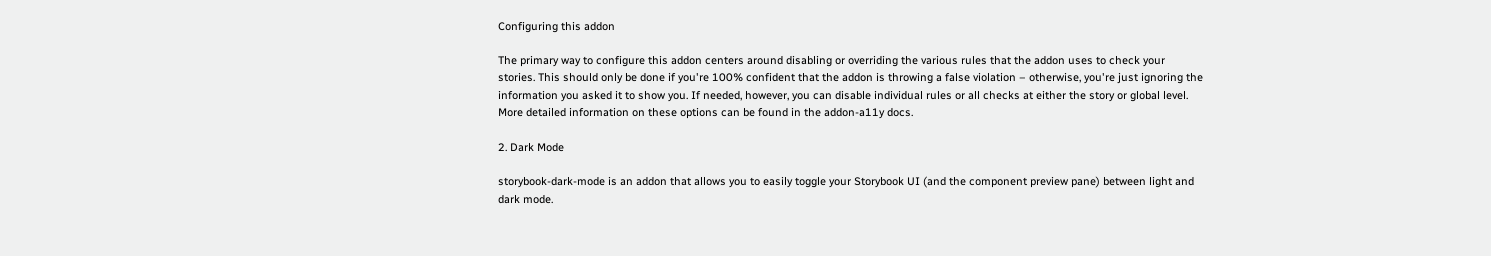Configuring this addon

The primary way to configure this addon centers around disabling or overriding the various rules that the addon uses to check your stories. This should only be done if you're 100% confident that the addon is throwing a false violation – otherwise, you're just ignoring the information you asked it to show you. If needed, however, you can disable individual rules or all checks at either the story or global level. More detailed information on these options can be found in the addon-a11y docs.

2. Dark Mode

storybook-dark-mode is an addon that allows you to easily toggle your Storybook UI (and the component preview pane) between light and dark mode.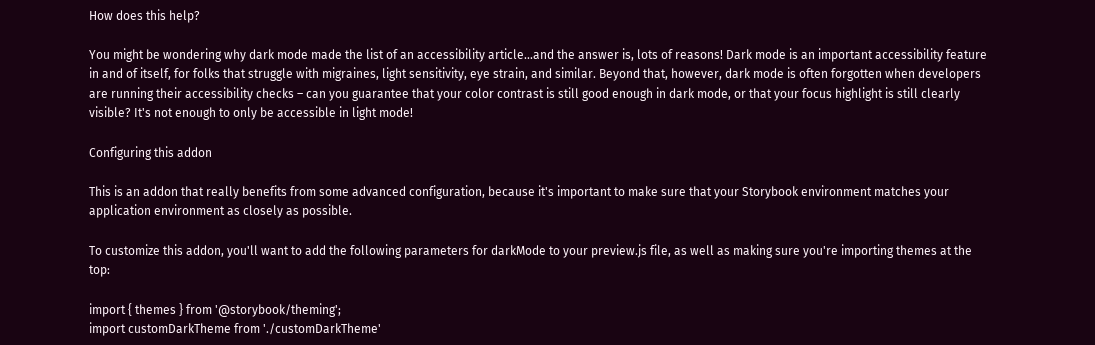How does this help?

You might be wondering why dark mode made the list of an accessibility article...and the answer is, lots of reasons! Dark mode is an important accessibility feature in and of itself, for folks that struggle with migraines, light sensitivity, eye strain, and similar. Beyond that, however, dark mode is often forgotten when developers are running their accessibility checks – can you guarantee that your color contrast is still good enough in dark mode, or that your focus highlight is still clearly visible? It's not enough to only be accessible in light mode!

Configuring this addon

This is an addon that really benefits from some advanced configuration, because it's important to make sure that your Storybook environment matches your application environment as closely as possible.

To customize this addon, you'll want to add the following parameters for darkMode to your preview.js file, as well as making sure you're importing themes at the top:

import { themes } from '@storybook/theming';
import customDarkTheme from './customDarkTheme'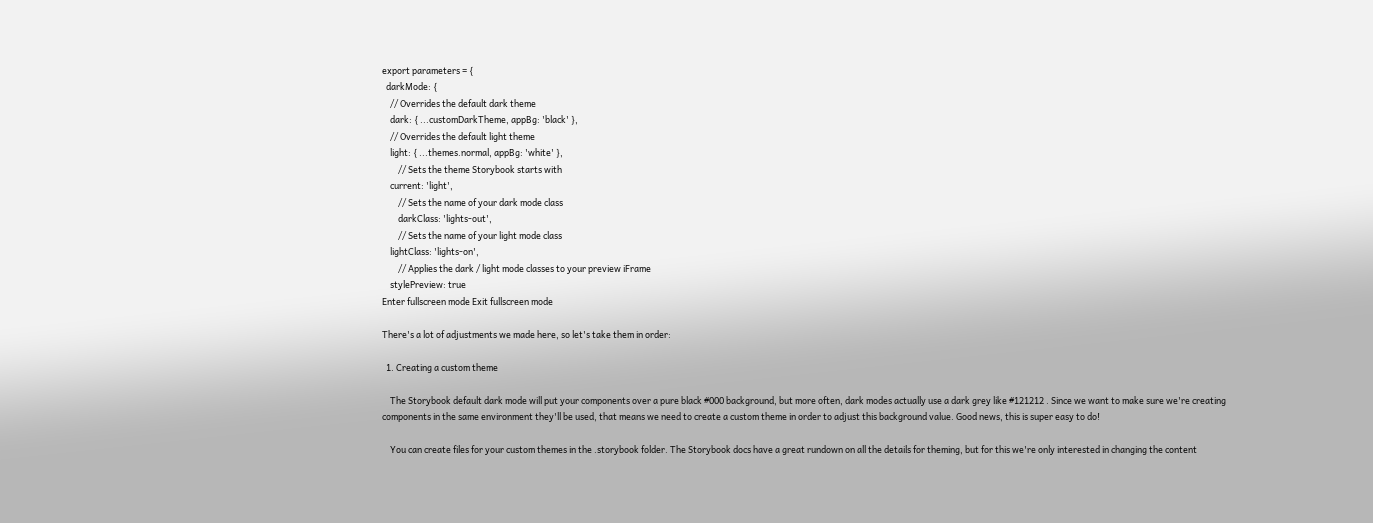export parameters = {
  darkMode: {
    // Overrides the default dark theme
    dark: { ...customDarkTheme, appBg: 'black' },
    // Overrides the default light theme
    light: { ...themes.normal, appBg: 'white' },
        // Sets the theme Storybook starts with
    current: 'light',
        // Sets the name of your dark mode class
        darkClass: 'lights-out',
        // Sets the name of your light mode class
    lightClass: 'lights-on',
        // Applies the dark / light mode classes to your preview iFrame
    stylePreview: true
Enter fullscreen mode Exit fullscreen mode

There's a lot of adjustments we made here, so let's take them in order:

  1. Creating a custom theme

    The Storybook default dark mode will put your components over a pure black #000 background, but more often, dark modes actually use a dark grey like #121212 . Since we want to make sure we're creating components in the same environment they'll be used, that means we need to create a custom theme in order to adjust this background value. Good news, this is super easy to do!

    You can create files for your custom themes in the .storybook folder. The Storybook docs have a great rundown on all the details for theming, but for this we're only interested in changing the content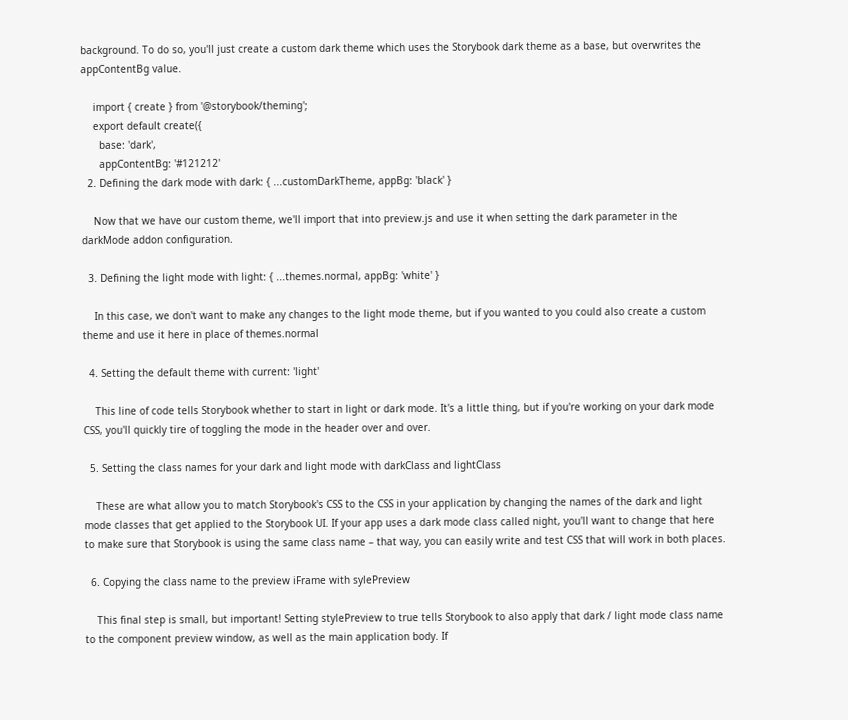background. To do so, you'll just create a custom dark theme which uses the Storybook dark theme as a base, but overwrites the appContentBg value.

    import { create } from '@storybook/theming';
    export default create({
      base: 'dark',
      appContentBg: '#121212'
  2. Defining the dark mode with dark: { ...customDarkTheme, appBg: 'black' }

    Now that we have our custom theme, we'll import that into preview.js and use it when setting the dark parameter in the darkMode addon configuration.

  3. Defining the light mode with light: { ...themes.normal, appBg: 'white' }

    In this case, we don't want to make any changes to the light mode theme, but if you wanted to you could also create a custom theme and use it here in place of themes.normal

  4. Setting the default theme with current: 'light'

    This line of code tells Storybook whether to start in light or dark mode. It's a little thing, but if you're working on your dark mode CSS, you'll quickly tire of toggling the mode in the header over and over.

  5. Setting the class names for your dark and light mode with darkClass and lightClass

    These are what allow you to match Storybook's CSS to the CSS in your application by changing the names of the dark and light mode classes that get applied to the Storybook UI. If your app uses a dark mode class called night, you'll want to change that here to make sure that Storybook is using the same class name – that way, you can easily write and test CSS that will work in both places.

  6. Copying the class name to the preview iFrame with sylePreview

    This final step is small, but important! Setting stylePreview to true tells Storybook to also apply that dark / light mode class name to the component preview window, as well as the main application body. If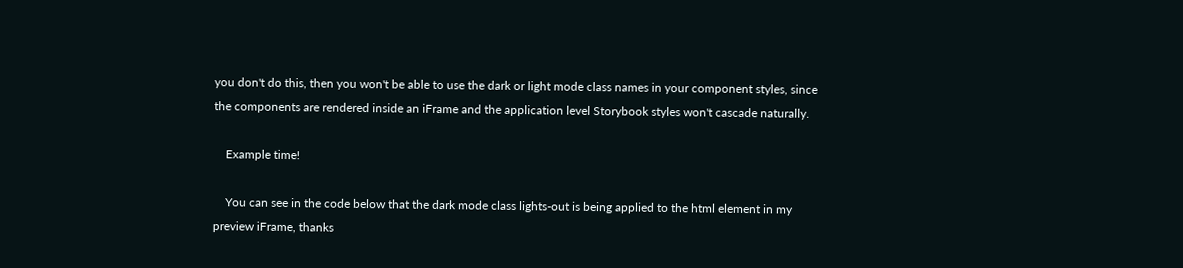you don't do this, then you won't be able to use the dark or light mode class names in your component styles, since the components are rendered inside an iFrame and the application level Storybook styles won't cascade naturally.

    Example time!

    You can see in the code below that the dark mode class lights-out is being applied to the html element in my preview iFrame, thanks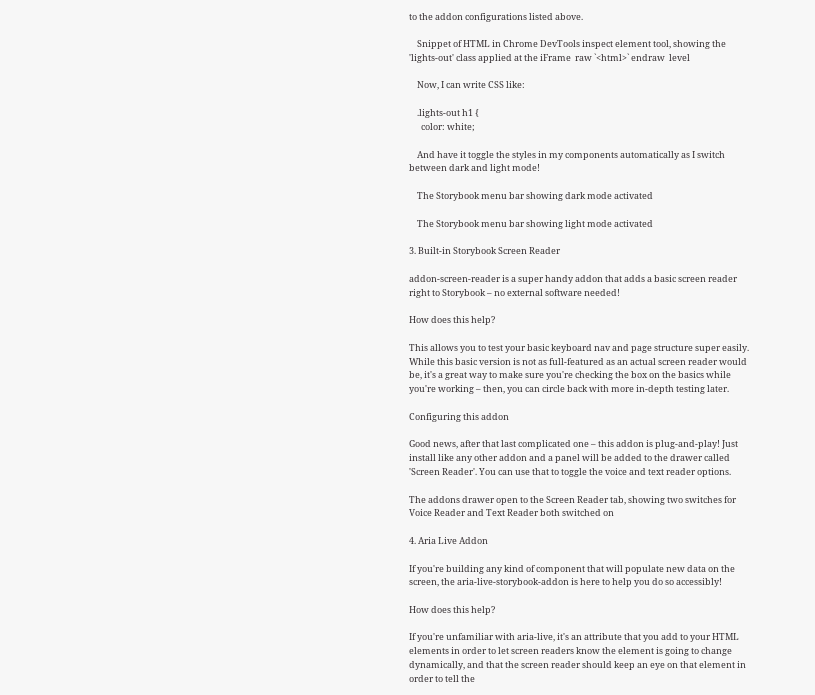to the addon configurations listed above.

    Snippet of HTML in Chrome DevTools inspect element tool, showing the 'lights-out' class applied at the iFrame  raw `<html>` endraw  level

    Now, I can write CSS like:

    .lights-out h1 {
      color: white;

    And have it toggle the styles in my components automatically as I switch between dark and light mode!

    The Storybook menu bar showing dark mode activated

    The Storybook menu bar showing light mode activated

3. Built-in Storybook Screen Reader

addon-screen-reader is a super handy addon that adds a basic screen reader right to Storybook – no external software needed!

How does this help?

This allows you to test your basic keyboard nav and page structure super easily. While this basic version is not as full-featured as an actual screen reader would be, it's a great way to make sure you're checking the box on the basics while you're working – then, you can circle back with more in-depth testing later.

Configuring this addon

Good news, after that last complicated one – this addon is plug-and-play! Just install like any other addon and a panel will be added to the drawer called 'Screen Reader'. You can use that to toggle the voice and text reader options.

The addons drawer open to the Screen Reader tab, showing two switches for Voice Reader and Text Reader both switched on

4. Aria Live Addon

If you're building any kind of component that will populate new data on the screen, the aria-live-storybook-addon is here to help you do so accessibly!

How does this help?

If you're unfamiliar with aria-live, it's an attribute that you add to your HTML elements in order to let screen readers know the element is going to change dynamically, and that the screen reader should keep an eye on that element in order to tell the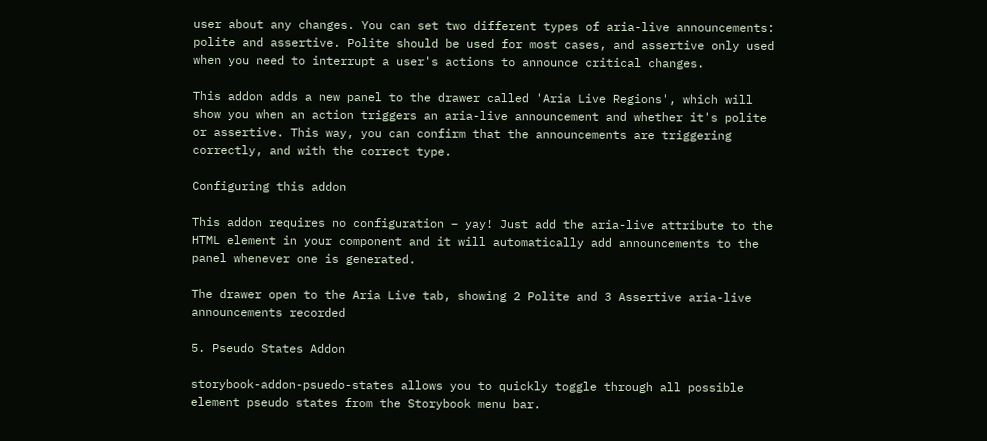user about any changes. You can set two different types of aria-live announcements: polite and assertive. Polite should be used for most cases, and assertive only used when you need to interrupt a user's actions to announce critical changes.

This addon adds a new panel to the drawer called 'Aria Live Regions', which will show you when an action triggers an aria-live announcement and whether it's polite or assertive. This way, you can confirm that the announcements are triggering correctly, and with the correct type.

Configuring this addon

This addon requires no configuration – yay! Just add the aria-live attribute to the HTML element in your component and it will automatically add announcements to the panel whenever one is generated.

The drawer open to the Aria Live tab, showing 2 Polite and 3 Assertive aria-live announcements recorded

5. Pseudo States Addon

storybook-addon-psuedo-states allows you to quickly toggle through all possible element pseudo states from the Storybook menu bar.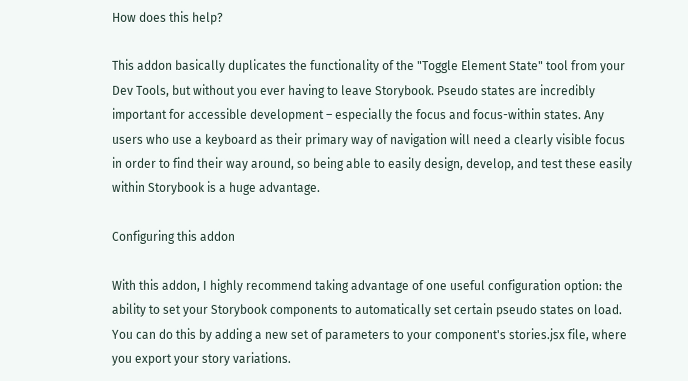How does this help?

This addon basically duplicates the functionality of the "Toggle Element State" tool from your Dev Tools, but without you ever having to leave Storybook. Pseudo states are incredibly important for accessible development – especially the focus and focus-within states. Any users who use a keyboard as their primary way of navigation will need a clearly visible focus in order to find their way around, so being able to easily design, develop, and test these easily within Storybook is a huge advantage.

Configuring this addon

With this addon, I highly recommend taking advantage of one useful configuration option: the ability to set your Storybook components to automatically set certain pseudo states on load. You can do this by adding a new set of parameters to your component's stories.jsx file, where you export your story variations.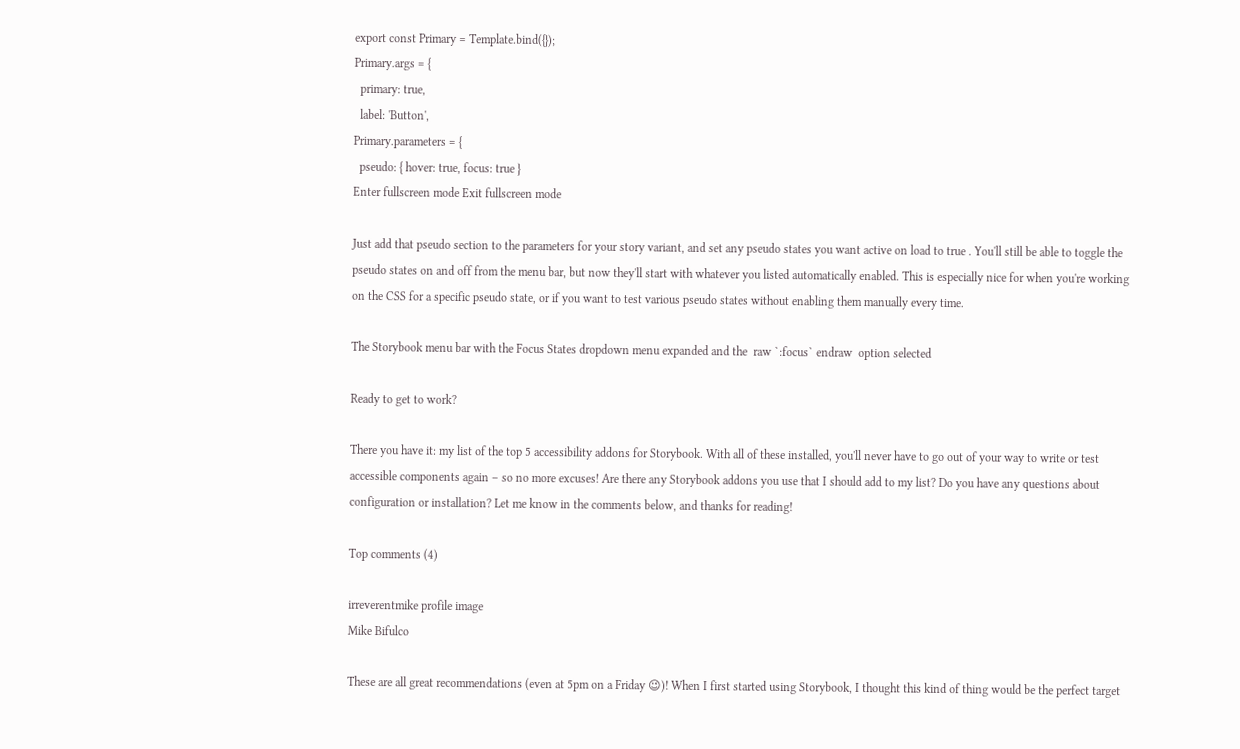export const Primary = Template.bind({});
Primary.args = {
  primary: true,
  label: 'Button',
Primary.parameters = {
  pseudo: { hover: true, focus: true }
Enter fullscreen mode Exit fullscreen mode

Just add that pseudo section to the parameters for your story variant, and set any pseudo states you want active on load to true . You'll still be able to toggle the pseudo states on and off from the menu bar, but now they'll start with whatever you listed automatically enabled. This is especially nice for when you're working on the CSS for a specific pseudo state, or if you want to test various pseudo states without enabling them manually every time.

The Storybook menu bar with the Focus States dropdown menu expanded and the  raw `:focus` endraw  option selected

Ready to get to work?

There you have it: my list of the top 5 accessibility addons for Storybook. With all of these installed, you'll never have to go out of your way to write or test accessible components again – so no more excuses! Are there any Storybook addons you use that I should add to my list? Do you have any questions about configuration or installation? Let me know in the comments below, and thanks for reading!

Top comments (4)

irreverentmike profile image
Mike Bifulco

These are all great recommendations (even at 5pm on a Friday 😉)! When I first started using Storybook, I thought this kind of thing would be the perfect target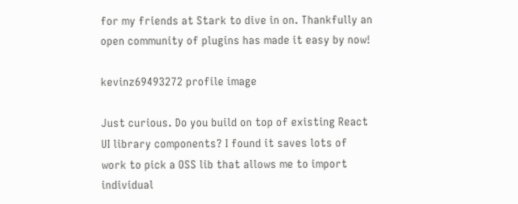for my friends at Stark to dive in on. Thankfully an open community of plugins has made it easy by now!

kevinz69493272 profile image

Just curious. Do you build on top of existing React UI library components? I found it saves lots of work to pick a OSS lib that allows me to import individual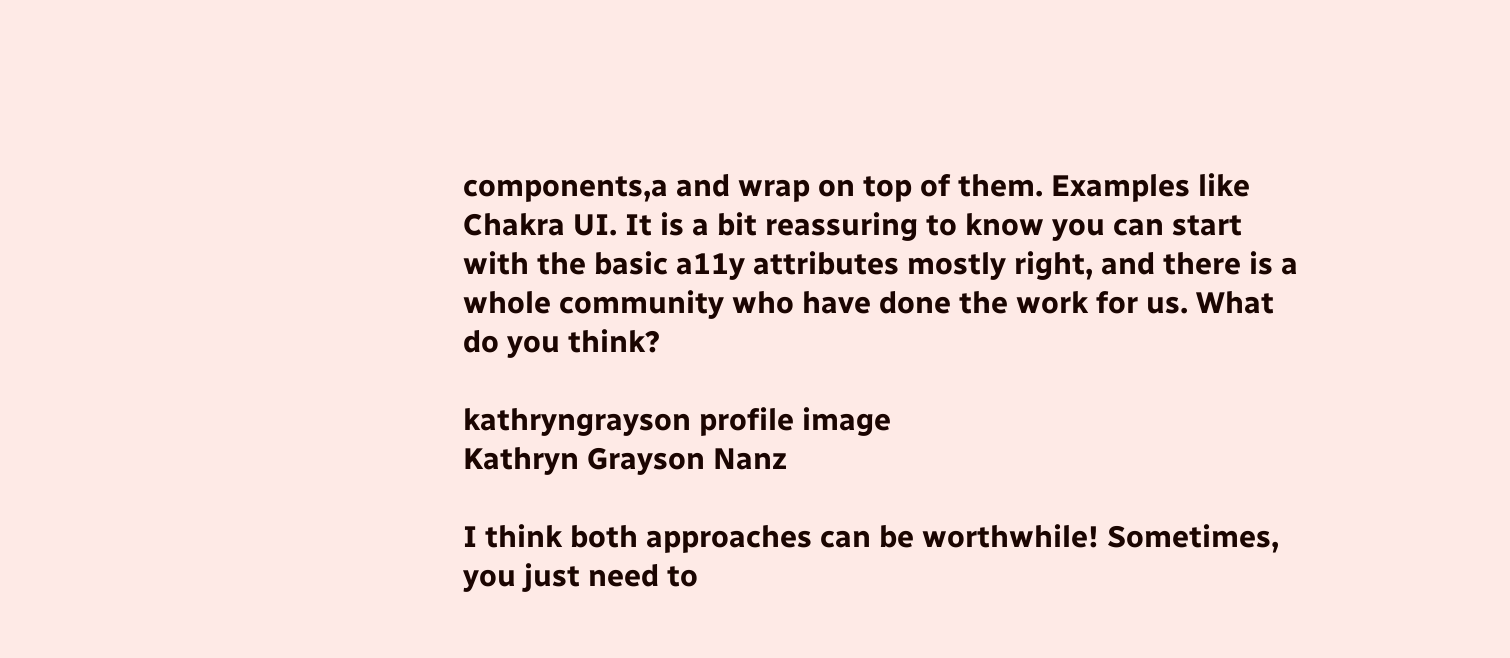components,a and wrap on top of them. Examples like Chakra UI. It is a bit reassuring to know you can start with the basic a11y attributes mostly right, and there is a whole community who have done the work for us. What do you think?

kathryngrayson profile image
Kathryn Grayson Nanz

I think both approaches can be worthwhile! Sometimes, you just need to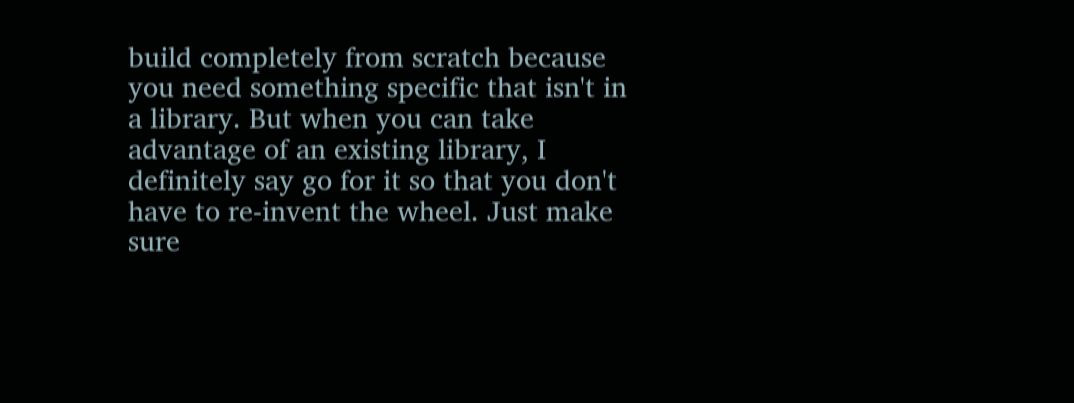build completely from scratch because you need something specific that isn't in a library. But when you can take advantage of an existing library, I definitely say go for it so that you don't have to re-invent the wheel. Just make sure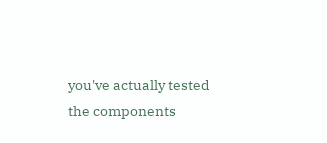you've actually tested the components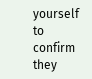yourself to confirm they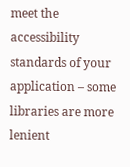meet the accessibility standards of your application – some libraries are more lenient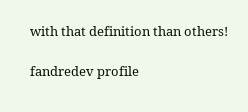with that definition than others!

fandredev profile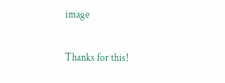image

Thanks for this!